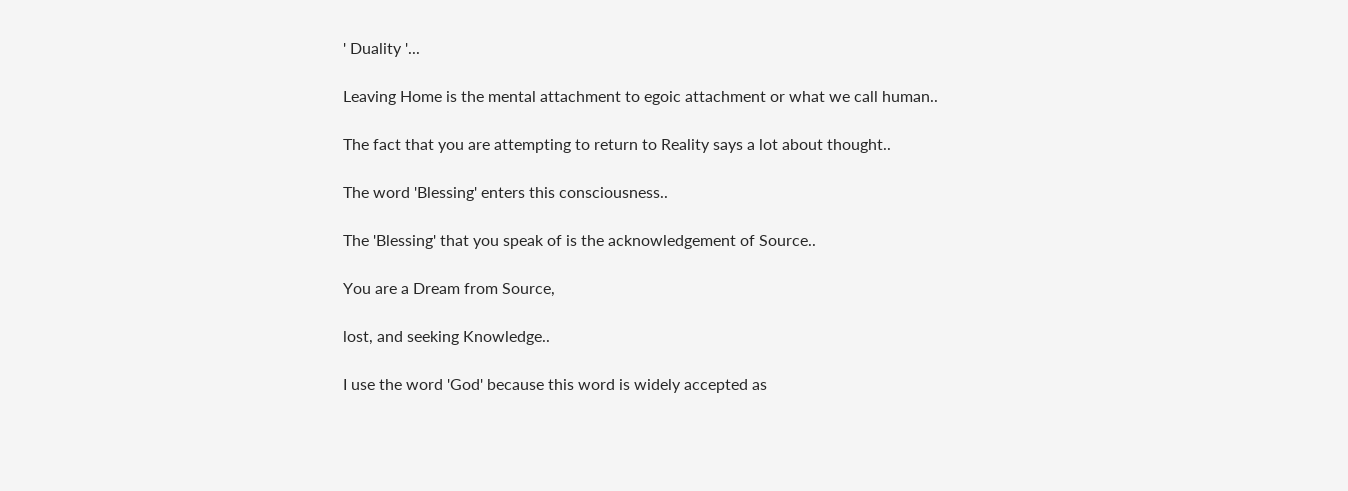' Duality '...

Leaving Home is the mental attachment to egoic attachment or what we call human..

The fact that you are attempting to return to Reality says a lot about thought..

The word 'Blessing' enters this consciousness..

The 'Blessing' that you speak of is the acknowledgement of Source..

You are a Dream from Source,

lost, and seeking Knowledge..

I use the word 'God' because this word is widely accepted as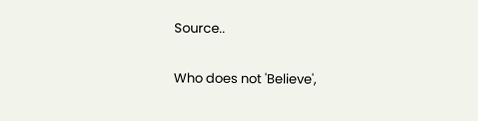Source..

Who does not 'Believe',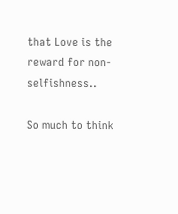that Love is the reward for non-selfishness..

So much to think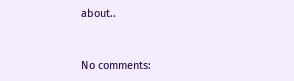about..


No comments: